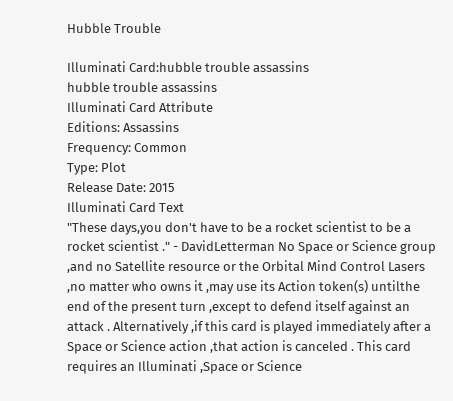Hubble Trouble

Illuminati Card:hubble trouble assassins
hubble trouble assassins
Illuminati Card Attribute
Editions: Assassins
Frequency: Common
Type: Plot
Release Date: 2015
Illuminati Card Text
"These days,you don't have to be a rocket scientist to be a rocket scientist ." - DavidLetterman No Space or Science group ,and no Satellite resource or the Orbital Mind Control Lasers ,no matter who owns it ,may use its Action token(s) untilthe end of the present turn ,except to defend itself against an attack . Alternatively ,if this card is played immediately after a Space or Science action ,that action is canceled . This card requires an Illuminati ,Space or Science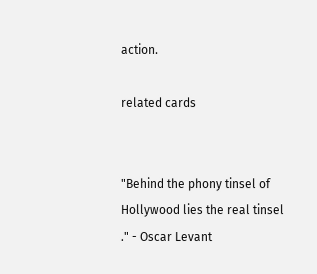action.

related cards


"Behind the phony tinsel of Hollywood lies the real tinsel ." - Oscar Levant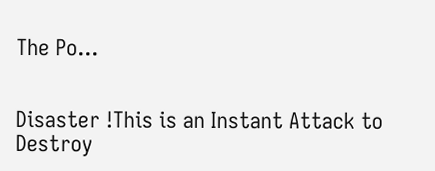The Po...


Disaster !This is an Instant Attack to Destroy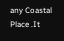any Coastal Place .It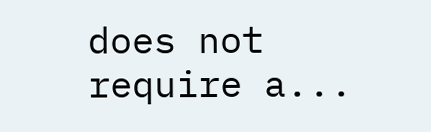does not require a...